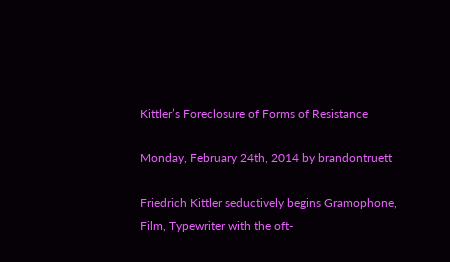Kittler’s Foreclosure of Forms of Resistance

Monday, February 24th, 2014 by brandontruett

Friedrich Kittler seductively begins Gramophone, Film, Typewriter with the oft-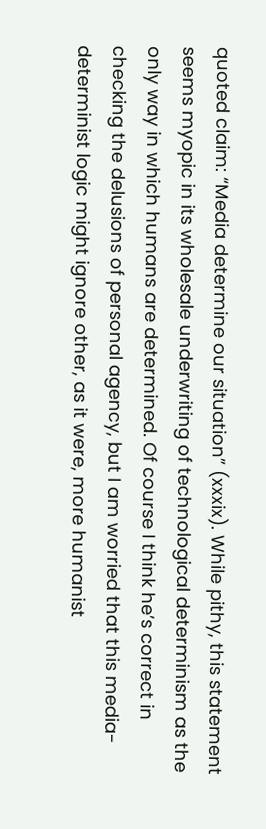quoted claim: “Media determine our situation” (xxxix). While pithy, this statement seems myopic in its wholesale underwriting of technological determinism as the only way in which humans are determined. Of course I think he’s correct in checking the delusions of personal agency, but I am worried that this media-determinist logic might ignore other, as it were, more humanist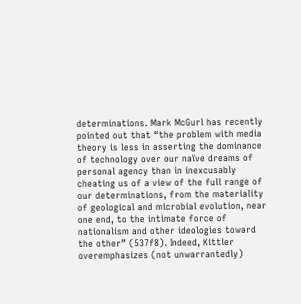determinations. Mark McGurl has recently pointed out that “the problem with media theory is less in asserting the dominance of technology over our naïve dreams of personal agency than in inexcusably cheating us of a view of the full range of our determinations, from the materiality of geological and microbial evolution, near one end, to the intimate force of nationalism and other ideologies toward the other” (537f8). Indeed, Kittler overemphasizes (not unwarrantedly)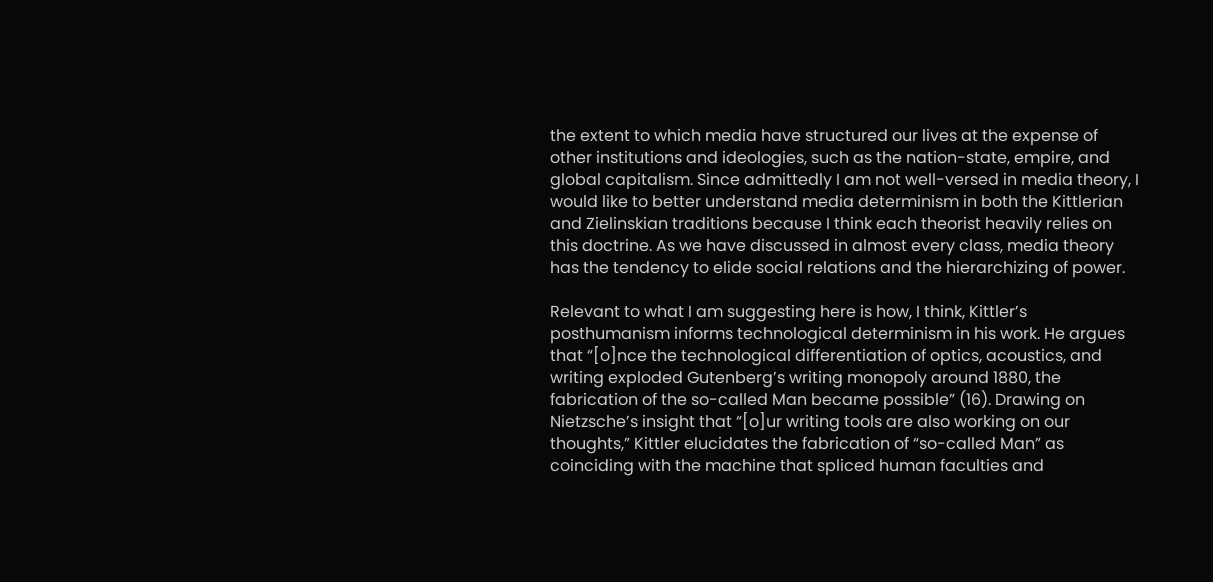the extent to which media have structured our lives at the expense of other institutions and ideologies, such as the nation-state, empire, and global capitalism. Since admittedly I am not well-versed in media theory, I would like to better understand media determinism in both the Kittlerian and Zielinskian traditions because I think each theorist heavily relies on this doctrine. As we have discussed in almost every class, media theory has the tendency to elide social relations and the hierarchizing of power.

Relevant to what I am suggesting here is how, I think, Kittler’s posthumanism informs technological determinism in his work. He argues that “[o]nce the technological differentiation of optics, acoustics, and writing exploded Gutenberg’s writing monopoly around 1880, the fabrication of the so-called Man became possible” (16). Drawing on Nietzsche’s insight that “[o]ur writing tools are also working on our thoughts,” Kittler elucidates the fabrication of “so-called Man” as coinciding with the machine that spliced human faculties and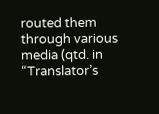routed them through various media (qtd. in “Translator’s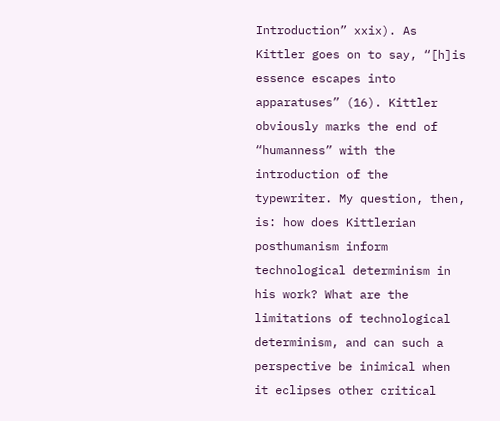Introduction” xxix). As Kittler goes on to say, “[h]is essence escapes into apparatuses” (16). Kittler obviously marks the end of “humanness” with the introduction of the typewriter. My question, then, is: how does Kittlerian posthumanism inform technological determinism in his work? What are the limitations of technological determinism, and can such a perspective be inimical when it eclipses other critical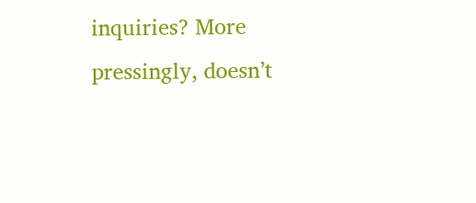inquiries? More pressingly, doesn’t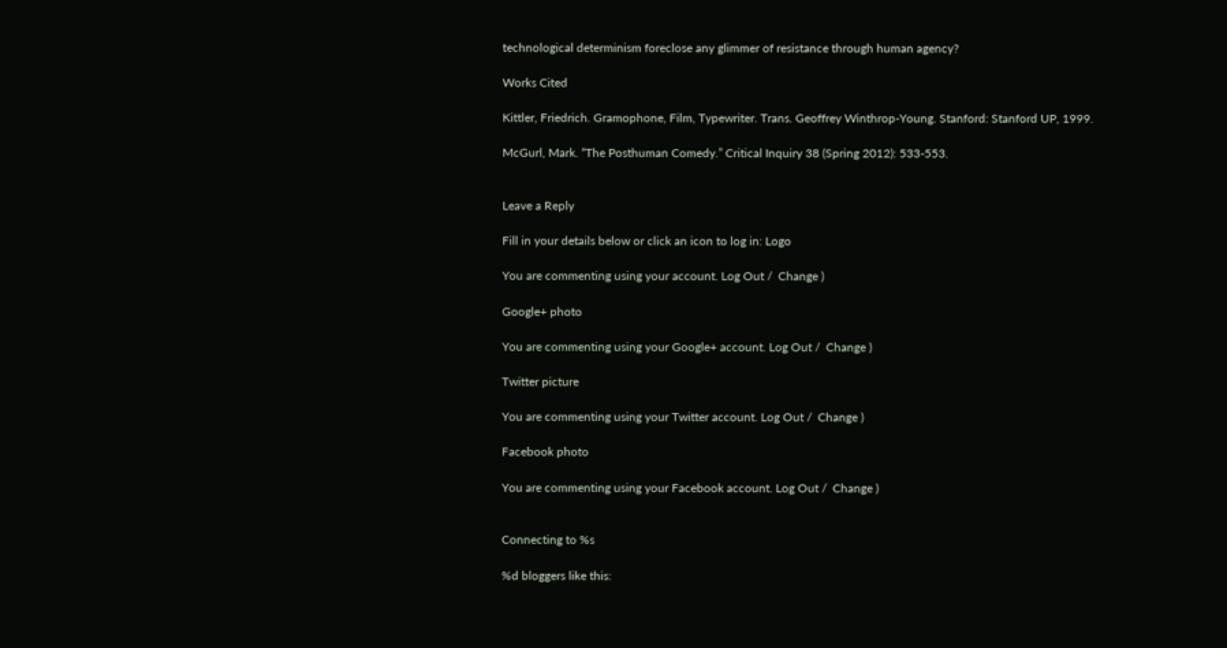technological determinism foreclose any glimmer of resistance through human agency?

Works Cited

Kittler, Friedrich. Gramophone, Film, Typewriter. Trans. Geoffrey Winthrop-Young. Stanford: Stanford UP, 1999.

McGurl, Mark. “The Posthuman Comedy.” Critical Inquiry 38 (Spring 2012): 533-553.


Leave a Reply

Fill in your details below or click an icon to log in: Logo

You are commenting using your account. Log Out /  Change )

Google+ photo

You are commenting using your Google+ account. Log Out /  Change )

Twitter picture

You are commenting using your Twitter account. Log Out /  Change )

Facebook photo

You are commenting using your Facebook account. Log Out /  Change )


Connecting to %s

%d bloggers like this: